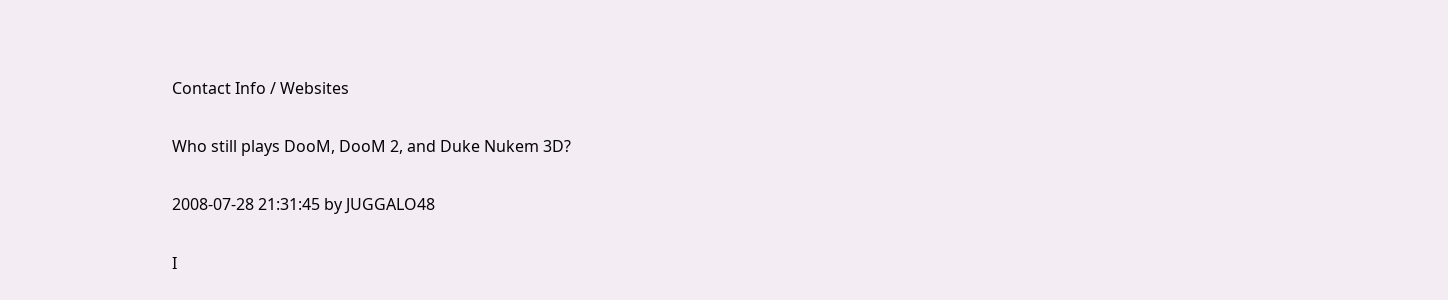Contact Info / Websites

Who still plays DooM, DooM 2, and Duke Nukem 3D?

2008-07-28 21:31:45 by JUGGALO48

I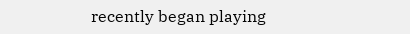recently began playing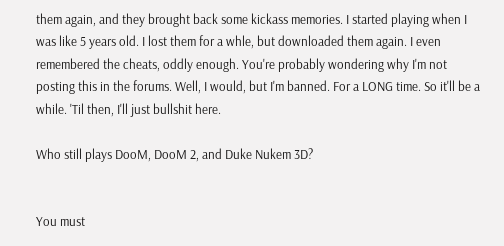them again, and they brought back some kickass memories. I started playing when I was like 5 years old. I lost them for a whle, but downloaded them again. I even remembered the cheats, oddly enough. You're probably wondering why I'm not posting this in the forums. Well, I would, but I'm banned. For a LONG time. So it'll be a while. 'Til then, I'll just bullshit here.

Who still plays DooM, DooM 2, and Duke Nukem 3D?


You must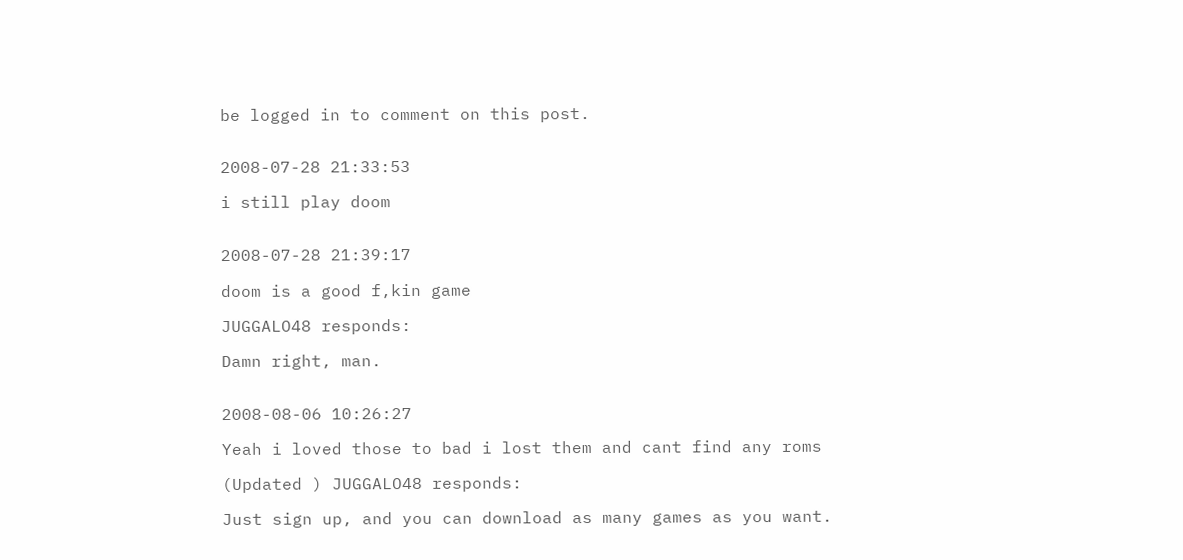be logged in to comment on this post.


2008-07-28 21:33:53

i still play doom


2008-07-28 21:39:17

doom is a good f,kin game

JUGGALO48 responds:

Damn right, man.


2008-08-06 10:26:27

Yeah i loved those to bad i lost them and cant find any roms

(Updated ) JUGGALO48 responds:

Just sign up, and you can download as many games as you want.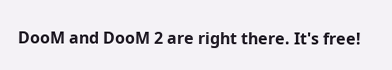DooM and DooM 2 are right there. It's free!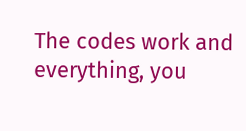The codes work and everything, you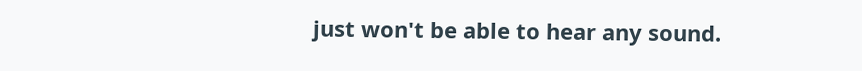just won't be able to hear any sound.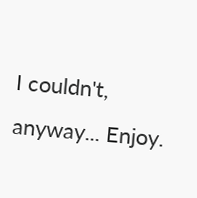I couldn't, anyway... Enjoy.